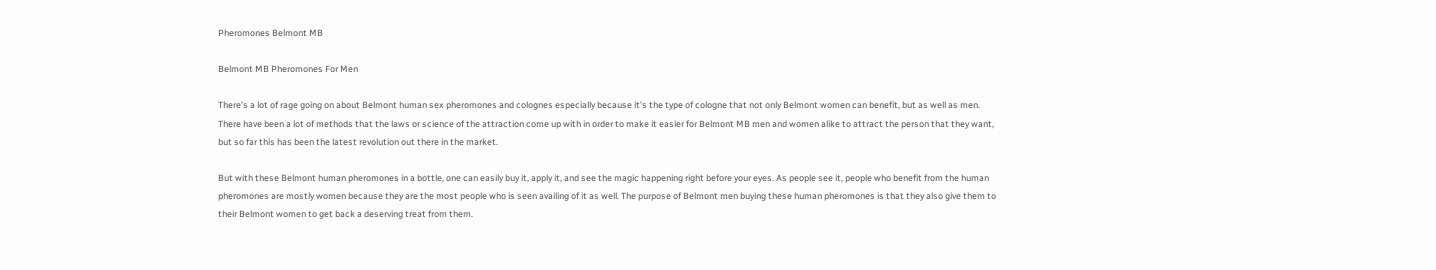Pheromones Belmont MB

Belmont MB Pheromones For Men

There's a lot of rage going on about Belmont human sex pheromones and colognes especially because it's the type of cologne that not only Belmont women can benefit, but as well as men. There have been a lot of methods that the laws or science of the attraction come up with in order to make it easier for Belmont MB men and women alike to attract the person that they want, but so far this has been the latest revolution out there in the market.

But with these Belmont human pheromones in a bottle, one can easily buy it, apply it, and see the magic happening right before your eyes. As people see it, people who benefit from the human pheromones are mostly women because they are the most people who is seen availing of it as well. The purpose of Belmont men buying these human pheromones is that they also give them to their Belmont women to get back a deserving treat from them.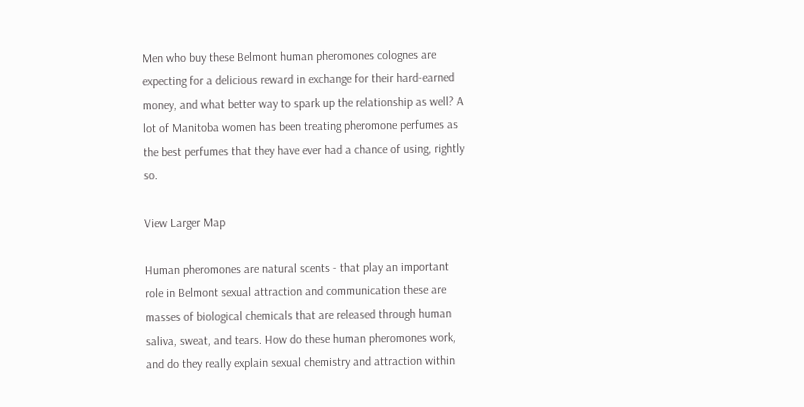Men who buy these Belmont human pheromones colognes are expecting for a delicious reward in exchange for their hard-earned money, and what better way to spark up the relationship as well? A lot of Manitoba women has been treating pheromone perfumes as the best perfumes that they have ever had a chance of using, rightly so.

View Larger Map

Human pheromones are natural scents - that play an important role in Belmont sexual attraction and communication these are masses of biological chemicals that are released through human saliva, sweat, and tears. How do these human pheromones work, and do they really explain sexual chemistry and attraction within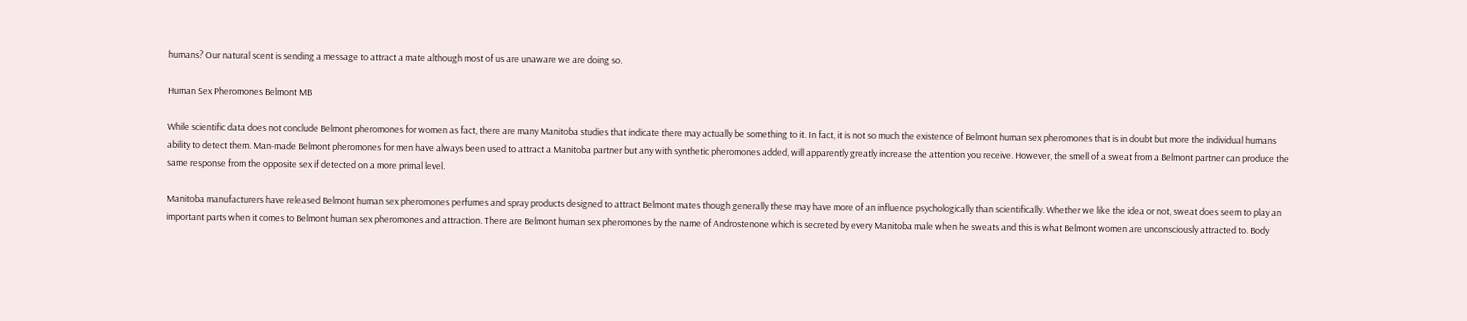humans? Our natural scent is sending a message to attract a mate although most of us are unaware we are doing so.

Human Sex Pheromones Belmont MB

While scientific data does not conclude Belmont pheromones for women as fact, there are many Manitoba studies that indicate there may actually be something to it. In fact, it is not so much the existence of Belmont human sex pheromones that is in doubt but more the individual humans ability to detect them. Man-made Belmont pheromones for men have always been used to attract a Manitoba partner but any with synthetic pheromones added, will apparently greatly increase the attention you receive. However, the smell of a sweat from a Belmont partner can produce the same response from the opposite sex if detected on a more primal level.

Manitoba manufacturers have released Belmont human sex pheromones perfumes and spray products designed to attract Belmont mates though generally these may have more of an influence psychologically than scientifically. Whether we like the idea or not, sweat does seem to play an important parts when it comes to Belmont human sex pheromones and attraction. There are Belmont human sex pheromones by the name of Androstenone which is secreted by every Manitoba male when he sweats and this is what Belmont women are unconsciously attracted to. Body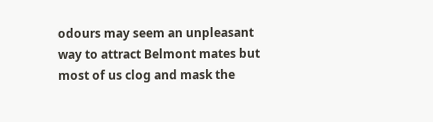odours may seem an unpleasant way to attract Belmont mates but most of us clog and mask the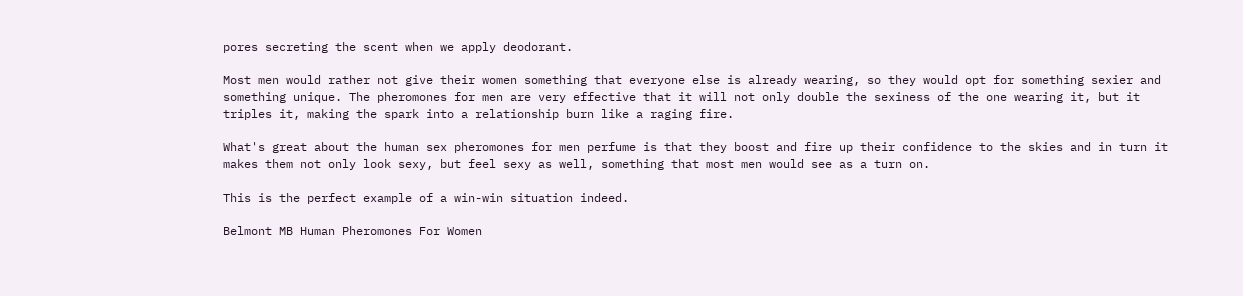pores secreting the scent when we apply deodorant.

Most men would rather not give their women something that everyone else is already wearing, so they would opt for something sexier and something unique. The pheromones for men are very effective that it will not only double the sexiness of the one wearing it, but it triples it, making the spark into a relationship burn like a raging fire.

What's great about the human sex pheromones for men perfume is that they boost and fire up their confidence to the skies and in turn it makes them not only look sexy, but feel sexy as well, something that most men would see as a turn on.

This is the perfect example of a win-win situation indeed.

Belmont MB Human Pheromones For Women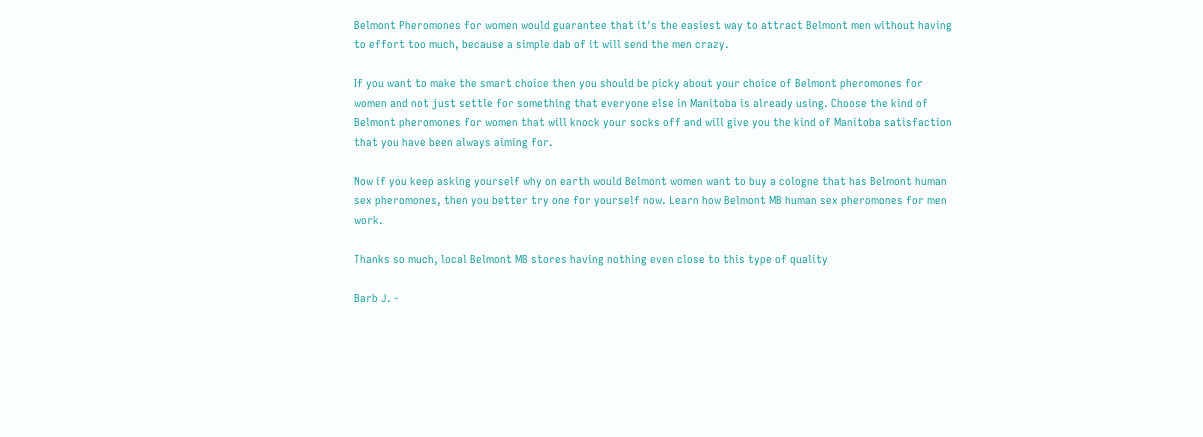Belmont Pheromones for women would guarantee that it's the easiest way to attract Belmont men without having to effort too much, because a simple dab of it will send the men crazy.

If you want to make the smart choice then you should be picky about your choice of Belmont pheromones for women and not just settle for something that everyone else in Manitoba is already using. Choose the kind of Belmont pheromones for women that will knock your socks off and will give you the kind of Manitoba satisfaction that you have been always aiming for.

Now if you keep asking yourself why on earth would Belmont women want to buy a cologne that has Belmont human sex pheromones, then you better try one for yourself now. Learn how Belmont MB human sex pheromones for men work.

Thanks so much, local Belmont MB stores having nothing even close to this type of quality

Barb J. -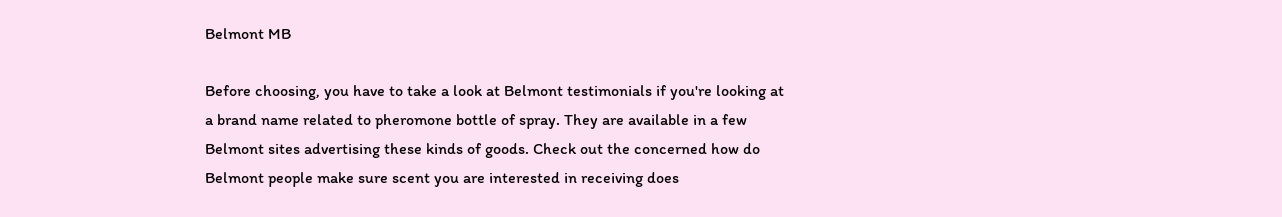Belmont MB

Before choosing, you have to take a look at Belmont testimonials if you're looking at a brand name related to pheromone bottle of spray. They are available in a few Belmont sites advertising these kinds of goods. Check out the concerned how do Belmont people make sure scent you are interested in receiving does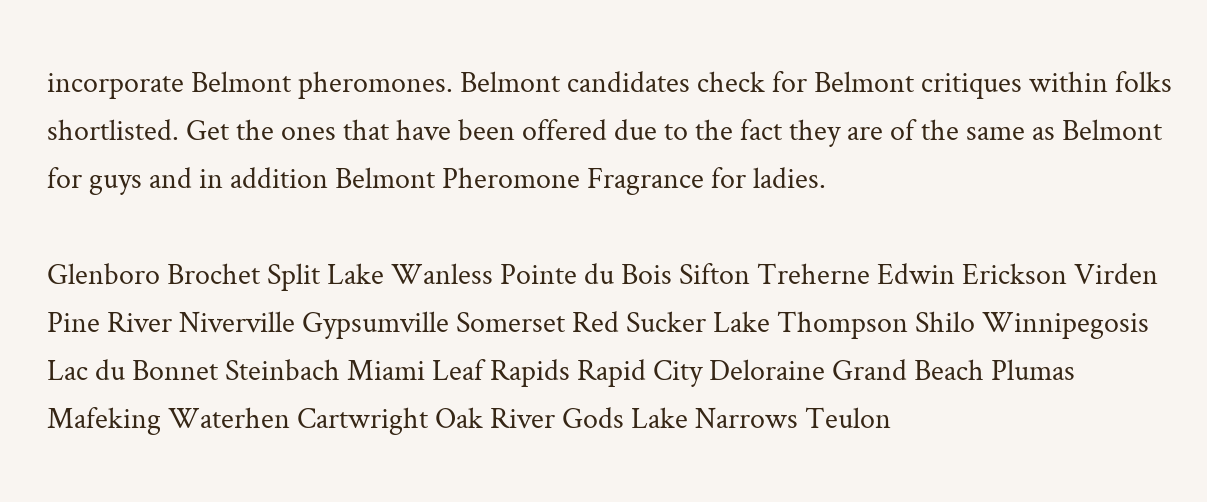incorporate Belmont pheromones. Belmont candidates check for Belmont critiques within folks shortlisted. Get the ones that have been offered due to the fact they are of the same as Belmont for guys and in addition Belmont Pheromone Fragrance for ladies.

Glenboro Brochet Split Lake Wanless Pointe du Bois Sifton Treherne Edwin Erickson Virden Pine River Niverville Gypsumville Somerset Red Sucker Lake Thompson Shilo Winnipegosis Lac du Bonnet Steinbach Miami Leaf Rapids Rapid City Deloraine Grand Beach Plumas Mafeking Waterhen Cartwright Oak River Gods Lake Narrows Teulon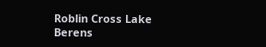Roblin Cross Lake Berens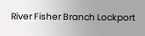River Fisher Branch Lockport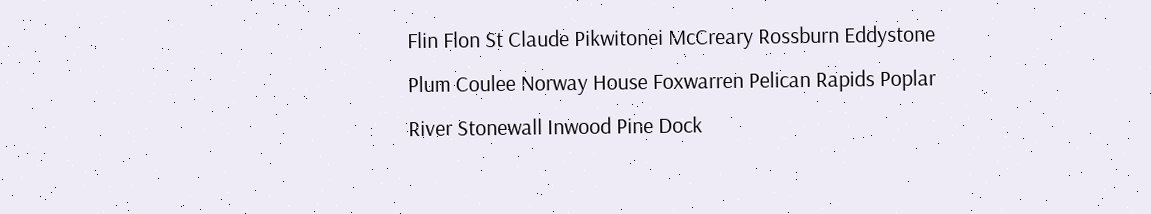Flin Flon St Claude Pikwitonei McCreary Rossburn Eddystone Plum Coulee Norway House Foxwarren Pelican Rapids Poplar River Stonewall Inwood Pine Dock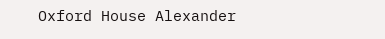Oxford House Alexander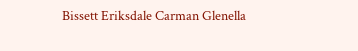Bissett Eriksdale Carman Glenella